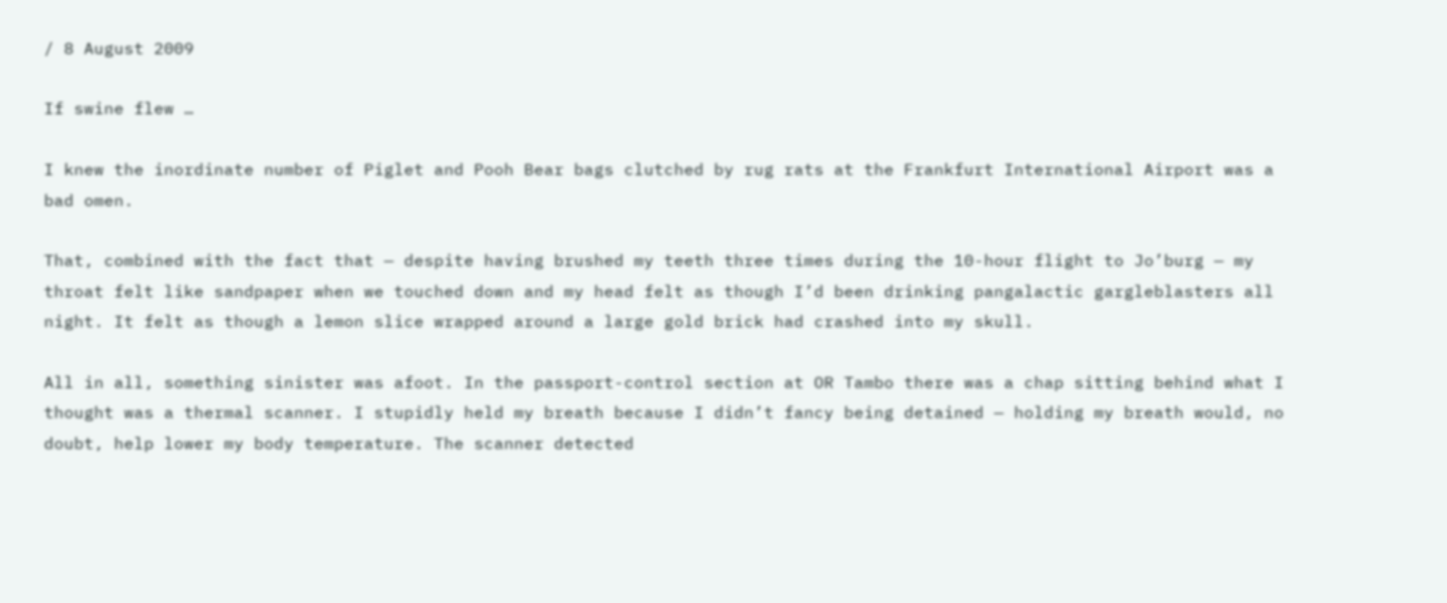/ 8 August 2009

If swine flew …

I knew the inordinate number of Piglet and Pooh Bear bags clutched by rug rats at the Frankfurt International Airport was a bad omen.

That, combined with the fact that — despite having brushed my teeth three times during the 10-hour flight to Jo’burg — my throat felt like sandpaper when we touched down and my head felt as though I’d been drinking pangalactic gargleblasters all night. It felt as though a lemon slice wrapped around a large gold brick had crashed into my skull.

All in all, something sinister was afoot. In the passport-control section at OR Tambo there was a chap sitting behind what I thought was a thermal scanner. I stupidly held my breath because I didn’t fancy being detained — holding my breath would, no doubt, help lower my body temperature. The scanner detected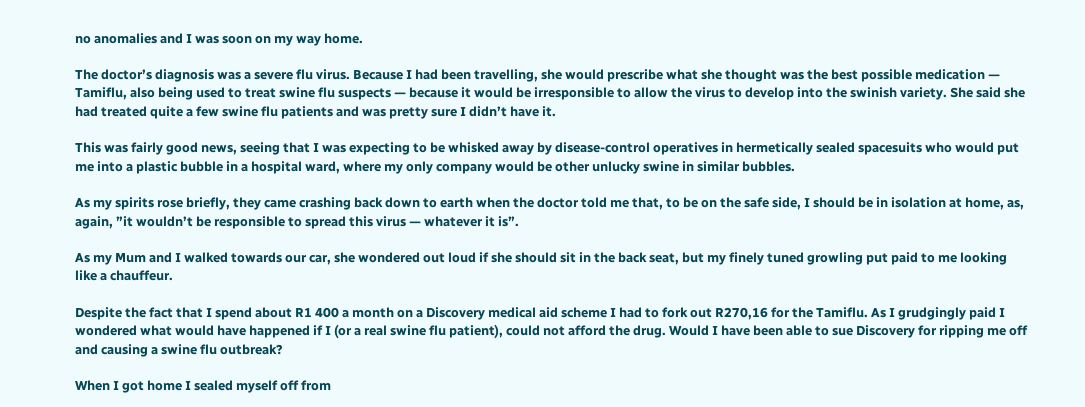no anomalies and I was soon on my way home.

The doctor’s diagnosis was a severe flu virus. Because I had been travelling, she would prescribe what she thought was the best possible medication — Tamiflu, also being used to treat swine flu suspects — because it would be irresponsible to allow the virus to develop into the swinish variety. She said she had treated quite a few swine flu patients and was pretty sure I didn’t have it.

This was fairly good news, seeing that I was expecting to be whisked away by disease-control operatives in hermetically sealed spacesuits who would put me into a plastic bubble in a hospital ward, where my only company would be other unlucky swine in similar bubbles.

As my spirits rose briefly, they came crashing back down to earth when the doctor told me that, to be on the safe side, I should be in isolation at home, as, again, ”it wouldn’t be responsible to spread this virus — whatever it is”.

As my Mum and I walked towards our car, she wondered out loud if she should sit in the back seat, but my finely tuned growling put paid to me looking like a chauffeur.

Despite the fact that I spend about R1 400 a month on a Discovery medical aid scheme I had to fork out R270,16 for the Tamiflu. As I grudgingly paid I wondered what would have happened if I (or a real swine flu patient), could not afford the drug. Would I have been able to sue Discovery for ripping me off and causing a swine flu outbreak?

When I got home I sealed myself off from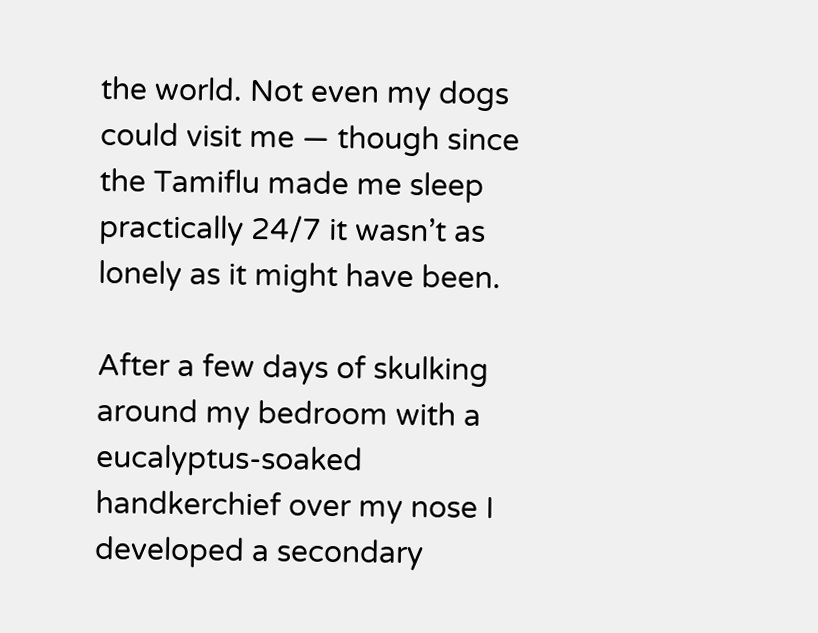the world. Not even my dogs could visit me — though since the Tamiflu made me sleep practically 24/7 it wasn’t as lonely as it might have been.

After a few days of skulking around my bedroom with a eucalyptus-soaked handkerchief over my nose I developed a secondary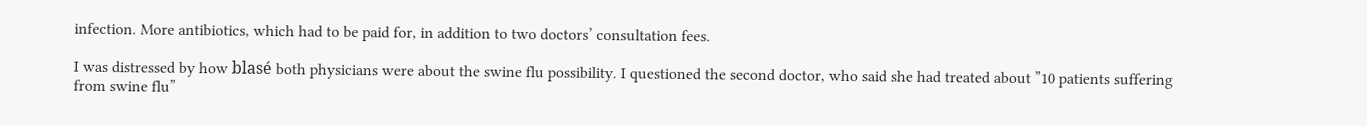infection. More antibiotics, which had to be paid for, in addition to two doctors’ consultation fees.

I was distressed by how blasé both physicians were about the swine flu possibility. I questioned the second doctor, who said she had treated about ”10 patients suffering from swine flu”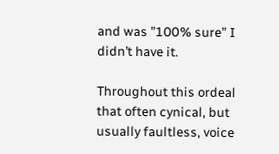and was ”100% sure” I didn’t have it.

Throughout this ordeal that often cynical, but usually faultless, voice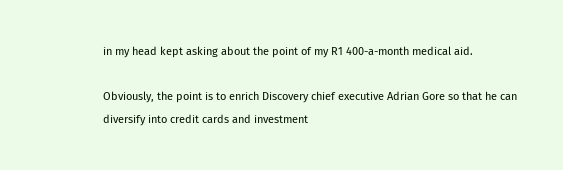in my head kept asking about the point of my R1 400-a-month medical aid.

Obviously, the point is to enrich Discovery chief executive Adrian Gore so that he can diversify into credit cards and investment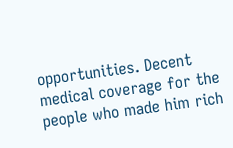opportunities. Decent medical coverage for the people who made him rich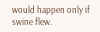would happen only if swine flew.